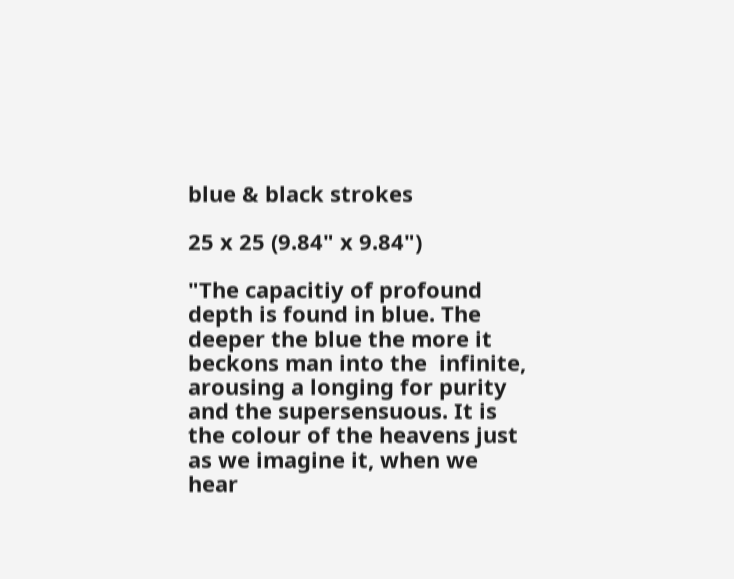blue & black strokes

25 x 25 (9.84" x 9.84")

"The capacitiy of profound depth is found in blue. The deeper the blue the more it beckons man into the  infinite, arousing a longing for purity and the supersensuous. It is the colour of the heavens just as we imagine it, when we hear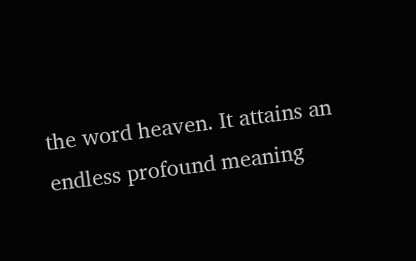the word heaven. It attains an endless profound meaning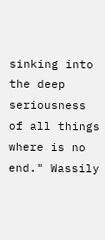sinking into the deep seriousness of all things where is no end." Wassily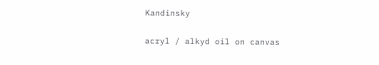Kandinsky

acryl / alkyd oil on canvas